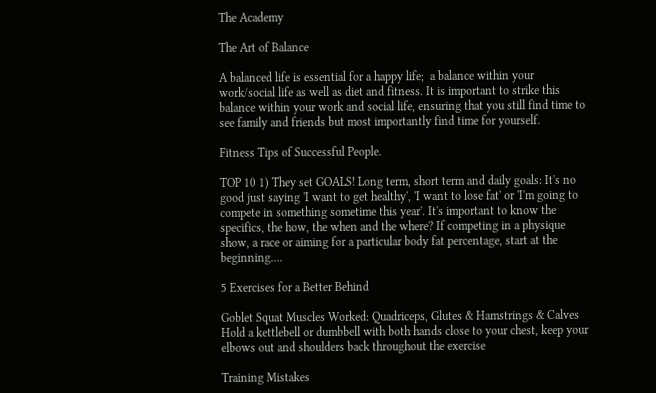The Academy

The Art of Balance

A balanced life is essential for a happy life;  a balance within your work/social life as well as diet and fitness. It is important to strike this balance within your work and social life, ensuring that you still find time to see family and friends but most importantly find time for yourself.

Fitness Tips of Successful People.

TOP 10 1) They set GOALS! Long term, short term and daily goals: It's no good just saying 'I want to get healthy', 'I want to lose fat' or 'I'm going to compete in something sometime this year'. It's important to know the specifics, the how, the when and the where? If competing in a physique show, a race or aiming for a particular body fat percentage, start at the beginning....

5 Exercises for a Better Behind

Goblet Squat Muscles Worked: Quadriceps, Glutes & Hamstrings & Calves Hold a kettlebell or dumbbell with both hands close to your chest, keep your elbows out and shoulders back throughout the exercise

Training Mistakes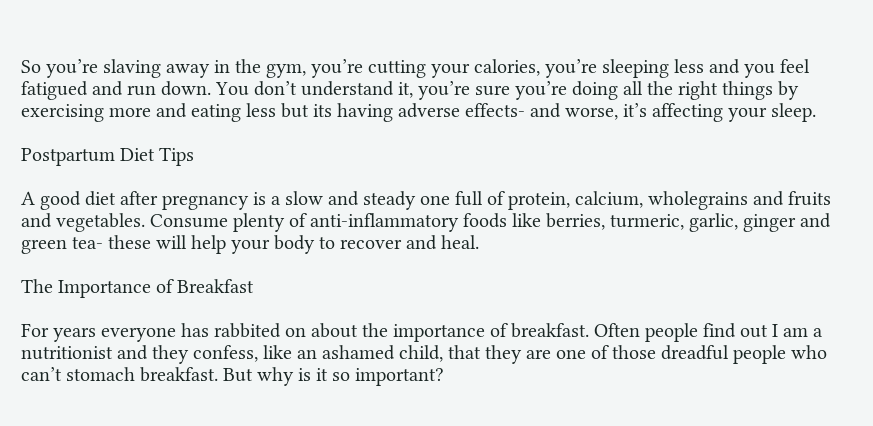So you’re slaving away in the gym, you’re cutting your calories, you’re sleeping less and you feel fatigued and run down. You don’t understand it, you’re sure you’re doing all the right things by exercising more and eating less but its having adverse effects- and worse, it’s affecting your sleep.

Postpartum Diet Tips

A good diet after pregnancy is a slow and steady one full of protein, calcium, wholegrains and fruits and vegetables. Consume plenty of anti-inflammatory foods like berries, turmeric, garlic, ginger and green tea- these will help your body to recover and heal.

The Importance of Breakfast

For years everyone has rabbited on about the importance of breakfast. Often people find out I am a nutritionist and they confess, like an ashamed child, that they are one of those dreadful people who can’t stomach breakfast. But why is it so important?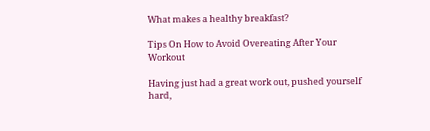What makes a healthy breakfast?

Tips On How to Avoid Overeating After Your Workout

Having just had a great work out, pushed yourself hard,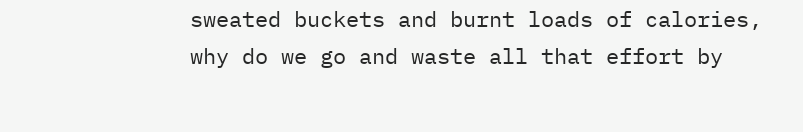sweated buckets and burnt loads of calories, why do we go and waste all that effort by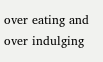over eating and over indulging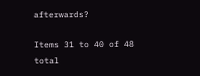afterwards?

Items 31 to 40 of 48 total